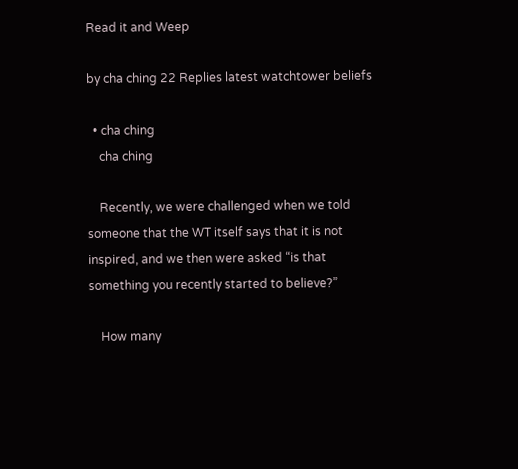Read it and Weep

by cha ching 22 Replies latest watchtower beliefs

  • cha ching
    cha ching

    Recently, we were challenged when we told someone that the WT itself says that it is not inspired, and we then were asked “is that something you recently started to believe?”

    How many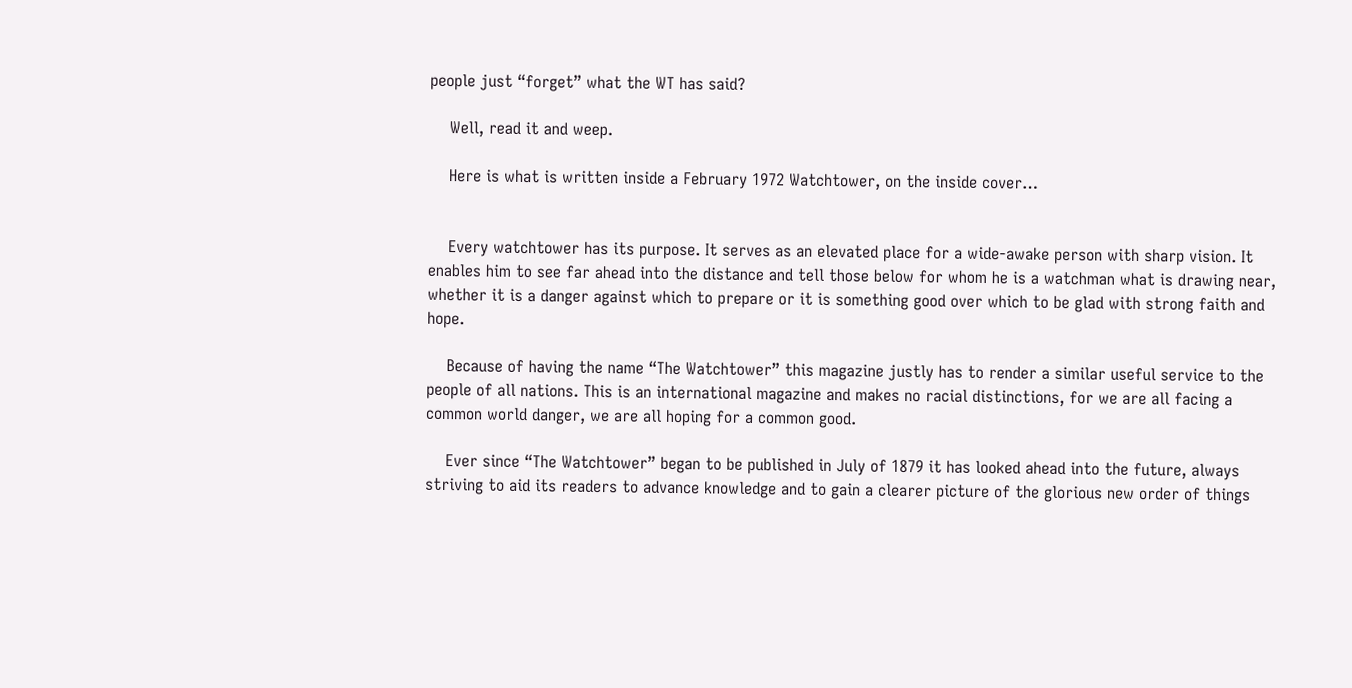people just “forget” what the WT has said?

    Well, read it and weep.

    Here is what is written inside a February 1972 Watchtower, on the inside cover…


    Every watchtower has its purpose. It serves as an elevated place for a wide-awake person with sharp vision. It enables him to see far ahead into the distance and tell those below for whom he is a watchman what is drawing near, whether it is a danger against which to prepare or it is something good over which to be glad with strong faith and hope.

    Because of having the name “The Watchtower” this magazine justly has to render a similar useful service to the people of all nations. This is an international magazine and makes no racial distinctions, for we are all facing a common world danger, we are all hoping for a common good.

    Ever since “The Watchtower” began to be published in July of 1879 it has looked ahead into the future, always striving to aid its readers to advance knowledge and to gain a clearer picture of the glorious new order of things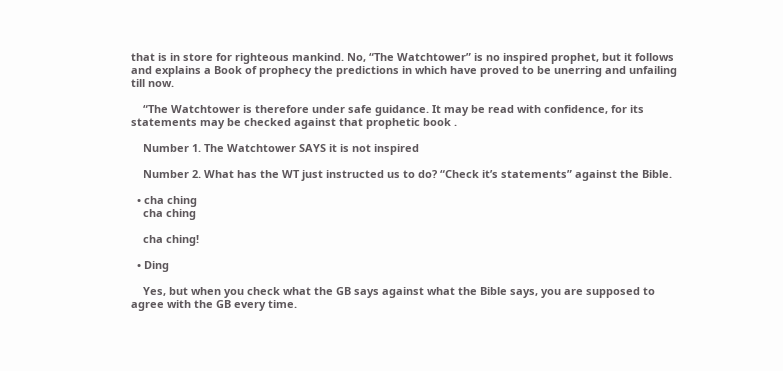that is in store for righteous mankind. No, “The Watchtower” is no inspired prophet, but it follows and explains a Book of prophecy the predictions in which have proved to be unerring and unfailing till now.

    “The Watchtower is therefore under safe guidance. It may be read with confidence, for its statements may be checked against that prophetic book .

    Number 1. The Watchtower SAYS it is not inspired

    Number 2. What has the WT just instructed us to do? “Check it’s statements” against the Bible.

  • cha ching
    cha ching

    cha ching!

  • Ding

    Yes, but when you check what the GB says against what the Bible says, you are supposed to agree with the GB every time.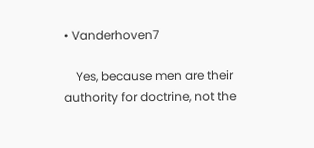• Vanderhoven7

    Yes, because men are their authority for doctrine, not the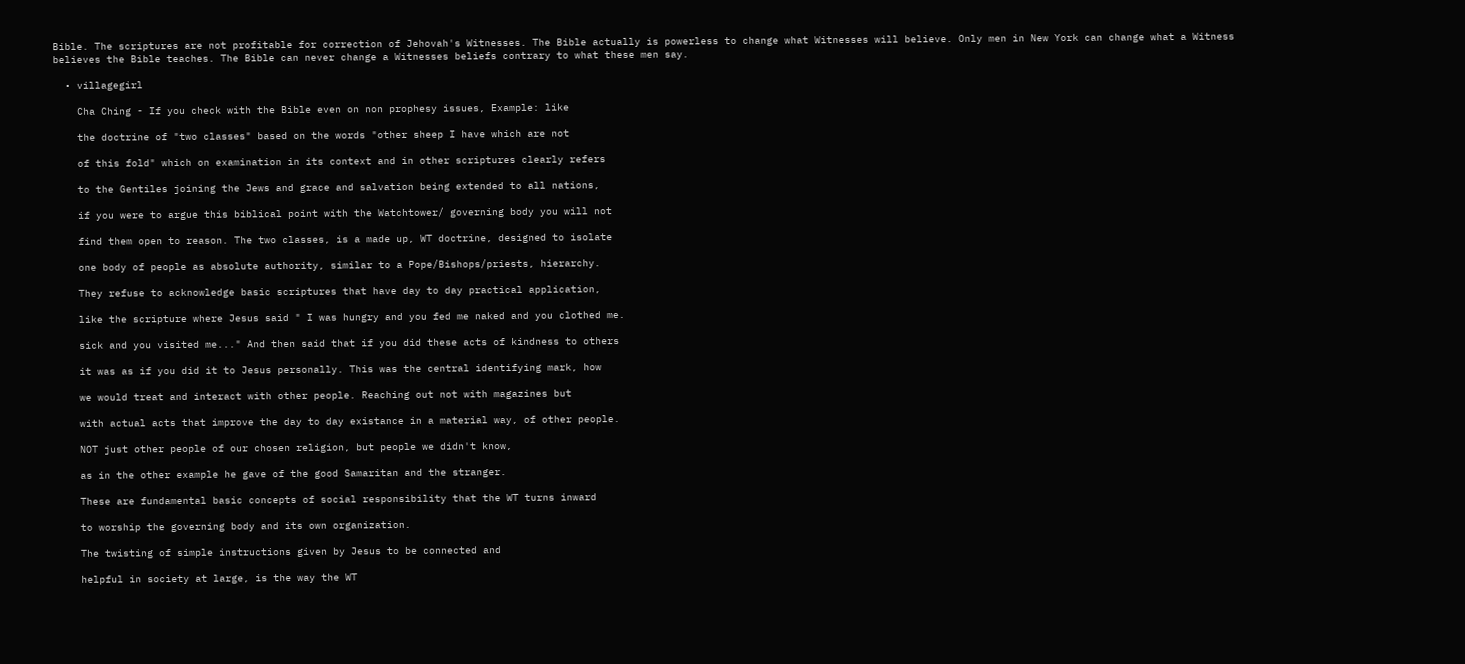Bible. The scriptures are not profitable for correction of Jehovah's Witnesses. The Bible actually is powerless to change what Witnesses will believe. Only men in New York can change what a Witness believes the Bible teaches. The Bible can never change a Witnesses beliefs contrary to what these men say.

  • villagegirl

    Cha Ching - If you check with the Bible even on non prophesy issues, Example: like

    the doctrine of "two classes" based on the words "other sheep I have which are not

    of this fold" which on examination in its context and in other scriptures clearly refers

    to the Gentiles joining the Jews and grace and salvation being extended to all nations,

    if you were to argue this biblical point with the Watchtower/ governing body you will not

    find them open to reason. The two classes, is a made up, WT doctrine, designed to isolate

    one body of people as absolute authority, similar to a Pope/Bishops/priests, hierarchy.

    They refuse to acknowledge basic scriptures that have day to day practical application,

    like the scripture where Jesus said " I was hungry and you fed me naked and you clothed me.

    sick and you visited me..." And then said that if you did these acts of kindness to others

    it was as if you did it to Jesus personally. This was the central identifying mark, how

    we would treat and interact with other people. Reaching out not with magazines but

    with actual acts that improve the day to day existance in a material way, of other people.

    NOT just other people of our chosen religion, but people we didn't know,

    as in the other example he gave of the good Samaritan and the stranger.

    These are fundamental basic concepts of social responsibility that the WT turns inward

    to worship the governing body and its own organization.

    The twisting of simple instructions given by Jesus to be connected and

    helpful in society at large, is the way the WT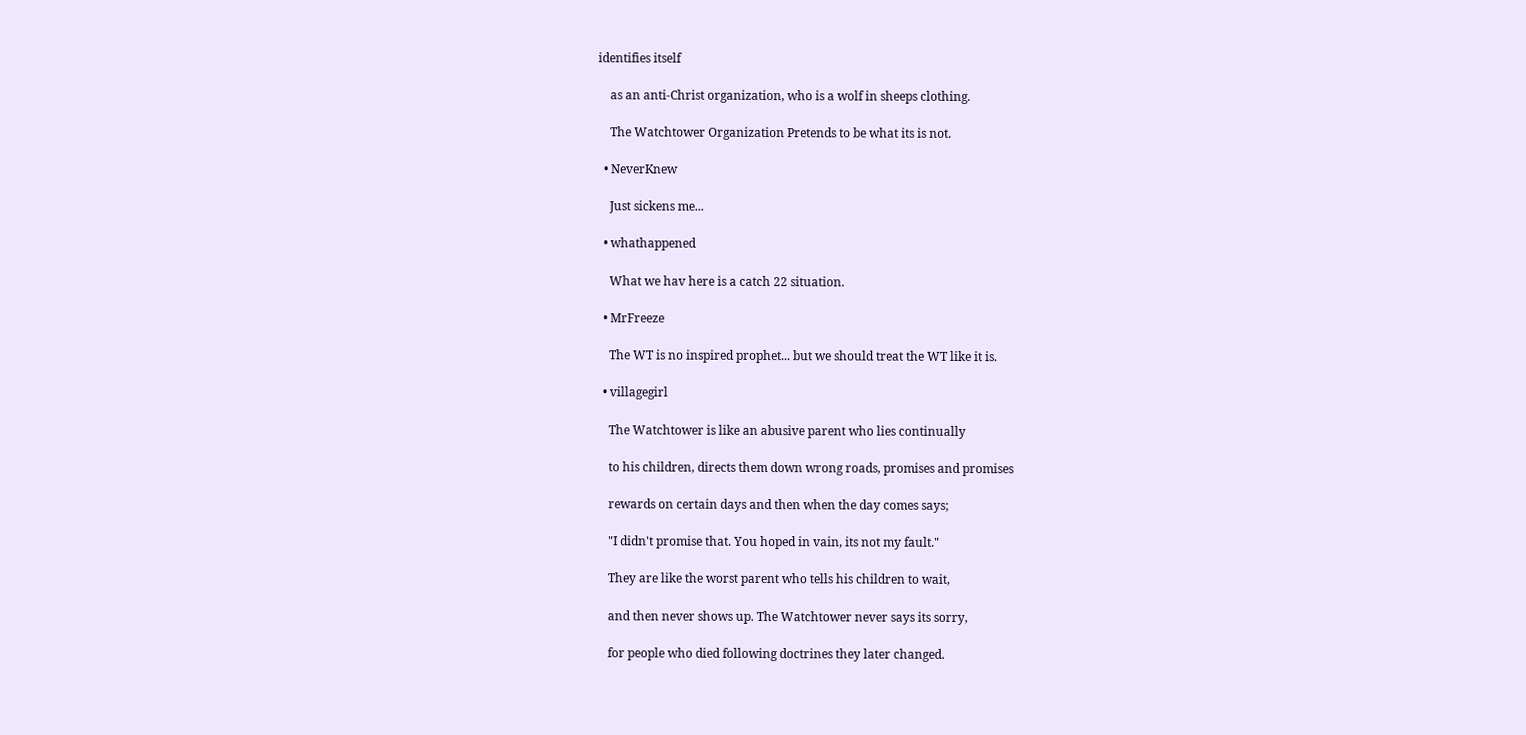identifies itself

    as an anti-Christ organization, who is a wolf in sheeps clothing.

    The Watchtower Organization Pretends to be what its is not.

  • NeverKnew

    Just sickens me...

  • whathappened

    What we hav here is a catch 22 situation.

  • MrFreeze

    The WT is no inspired prophet... but we should treat the WT like it is.

  • villagegirl

    The Watchtower is like an abusive parent who lies continually

    to his children, directs them down wrong roads, promises and promises

    rewards on certain days and then when the day comes says;

    "I didn't promise that. You hoped in vain, its not my fault."

    They are like the worst parent who tells his children to wait,

    and then never shows up. The Watchtower never says its sorry,

    for people who died following doctrines they later changed.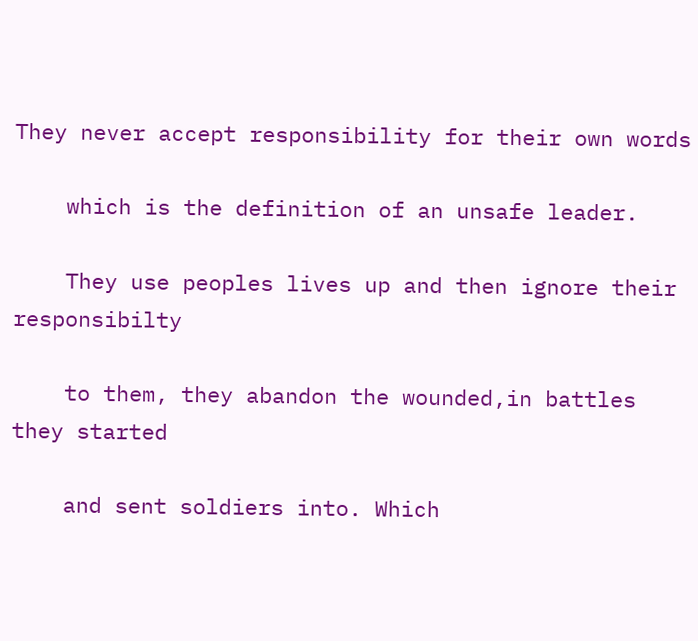They never accept responsibility for their own words

    which is the definition of an unsafe leader.

    They use peoples lives up and then ignore their responsibilty

    to them, they abandon the wounded,in battles they started

    and sent soldiers into. Which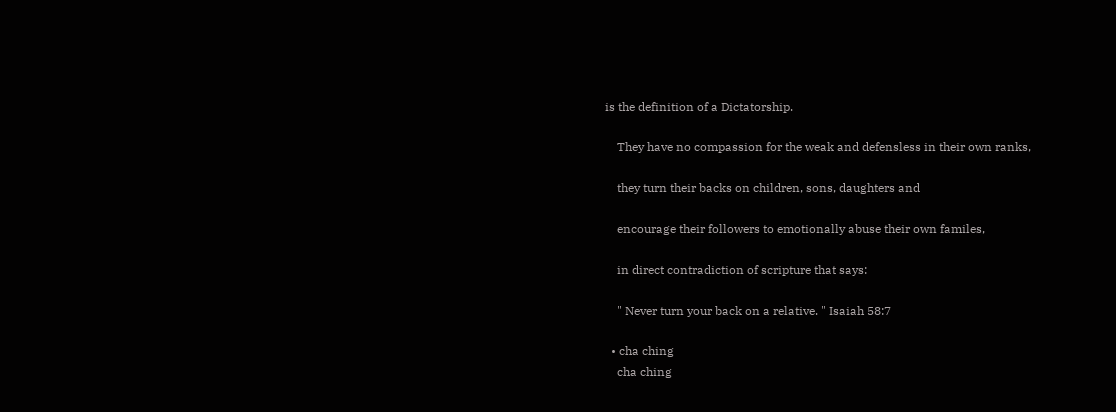is the definition of a Dictatorship.

    They have no compassion for the weak and defensless in their own ranks,

    they turn their backs on children, sons, daughters and

    encourage their followers to emotionally abuse their own familes,

    in direct contradiction of scripture that says:

    " Never turn your back on a relative. " Isaiah 58:7

  • cha ching
    cha ching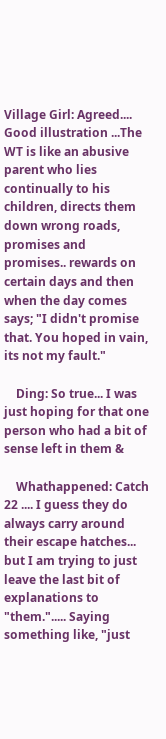Village Girl: Agreed.... Good illustration ...The WT is like an abusive parent who lies continually to his children, directs them down wrong roads, promises and promises.. rewards on certain days and then when the day comes says; "I didn't promise that. You hoped in vain, its not my fault."

    Ding: So true... I was just hoping for that one person who had a bit of sense left in them &

    Whathappened: Catch 22 .... I guess they do always carry around their escape hatches... but I am trying to just leave the last bit of explanations to "them."..... Saying something like, "just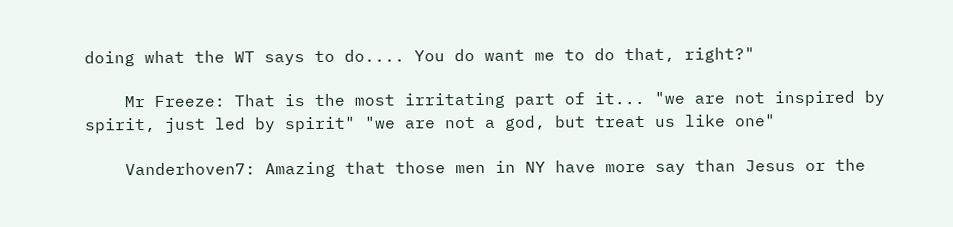doing what the WT says to do.... You do want me to do that, right?"

    Mr Freeze: That is the most irritating part of it... "we are not inspired by spirit, just led by spirit" "we are not a god, but treat us like one"

    Vanderhoven7: Amazing that those men in NY have more say than Jesus or the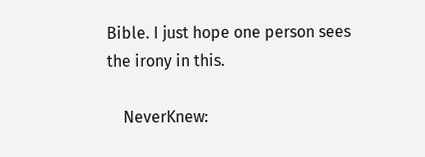Bible. I just hope one person sees the irony in this.

    NeverKnew: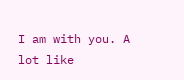I am with you. A lot like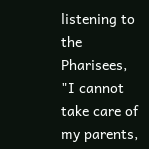listening to the Pharisees, "I cannot take care of my parents,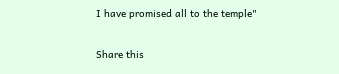I have promised all to the temple"

Share this